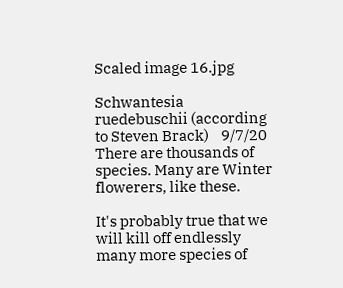Scaled image 16.jpg

Schwantesia ruedebuschii (according to Steven Brack)    9/7/20
There are thousands of species. Many are Winter flowerers, like these.

It's probably true that we will kill off endlessly many more species of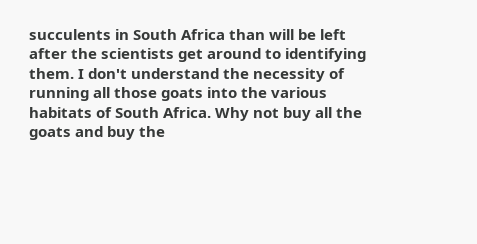succulents in South Africa than will be left after the scientists get around to identifying them. I don't understand the necessity of running all those goats into the various habitats of South Africa. Why not buy all the goats and buy the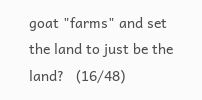goat "farms" and set the land to just be the land?   (16/48)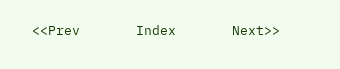<<Prev       Index       Next>>